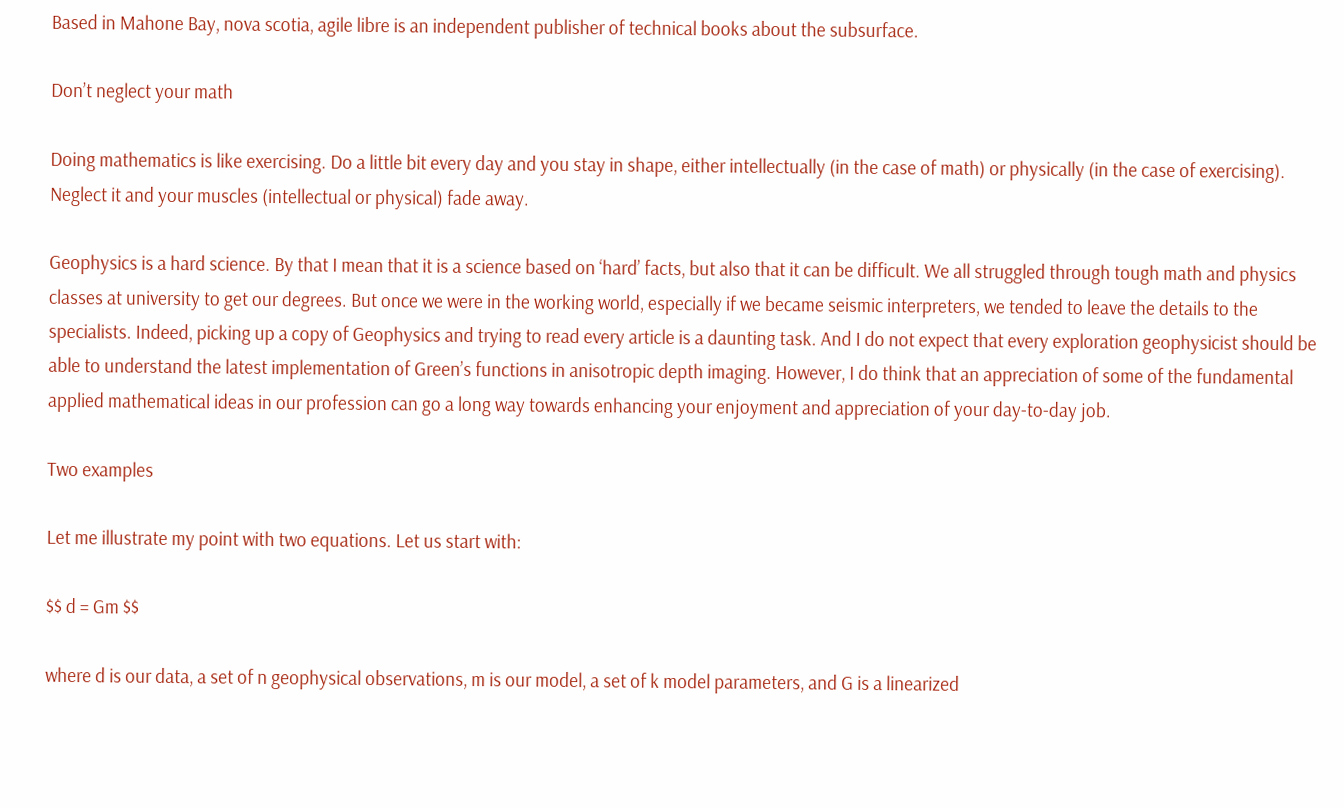Based in Mahone Bay, nova scotia, agile libre is an independent publisher of technical books about the subsurface.

Don’t neglect your math

Doing mathematics is like exercising. Do a little bit every day and you stay in shape, either intellectually (in the case of math) or physically (in the case of exercising). Neglect it and your muscles (intellectual or physical) fade away.

Geophysics is a hard science. By that I mean that it is a science based on ‘hard’ facts, but also that it can be difficult. We all struggled through tough math and physics classes at university to get our degrees. But once we were in the working world, especially if we became seismic interpreters, we tended to leave the details to the specialists. Indeed, picking up a copy of Geophysics and trying to read every article is a daunting task. And I do not expect that every exploration geophysicist should be able to understand the latest implementation of Green’s functions in anisotropic depth imaging. However, I do think that an appreciation of some of the fundamental applied mathematical ideas in our profession can go a long way towards enhancing your enjoyment and appreciation of your day-to-day job.

Two examples

Let me illustrate my point with two equations. Let us start with:

$$ d = Gm $$

where d is our data, a set of n geophysical observations, m is our model, a set of k model parameters, and G is a linearized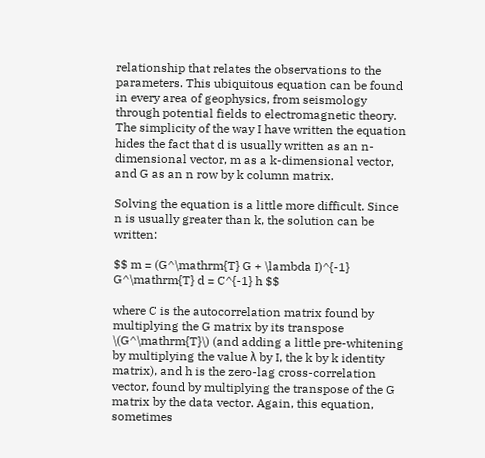relationship that relates the observations to the parameters. This ubiquitous equation can be found in every area of geophysics, from seismology through potential fields to electromagnetic theory. The simplicity of the way I have written the equation hides the fact that d is usually written as an n-dimensional vector, m as a k-dimensional vector, and G as an n row by k column matrix.

Solving the equation is a little more difficult. Since n is usually greater than k, the solution can be written:

$$ m = (G^\mathrm{T} G + \lambda I)^{-1} G^\mathrm{T} d = C^{-1} h $$

where C is the autocorrelation matrix found by multiplying the G matrix by its transpose \(G^\mathrm{T}\) (and adding a little pre-whitening by multiplying the value λ by I, the k by k identity matrix), and h is the zero-lag cross-correlation vector, found by multiplying the transpose of the G matrix by the data vector. Again, this equation, sometimes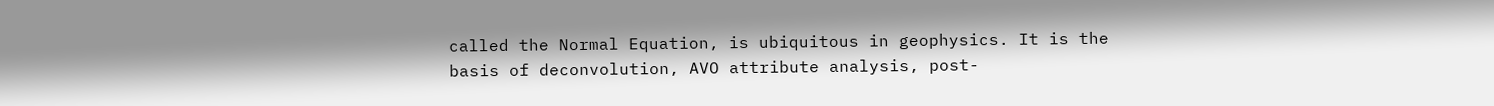called the Normal Equation, is ubiquitous in geophysics. It is the basis of deconvolution, AVO attribute analysis, post-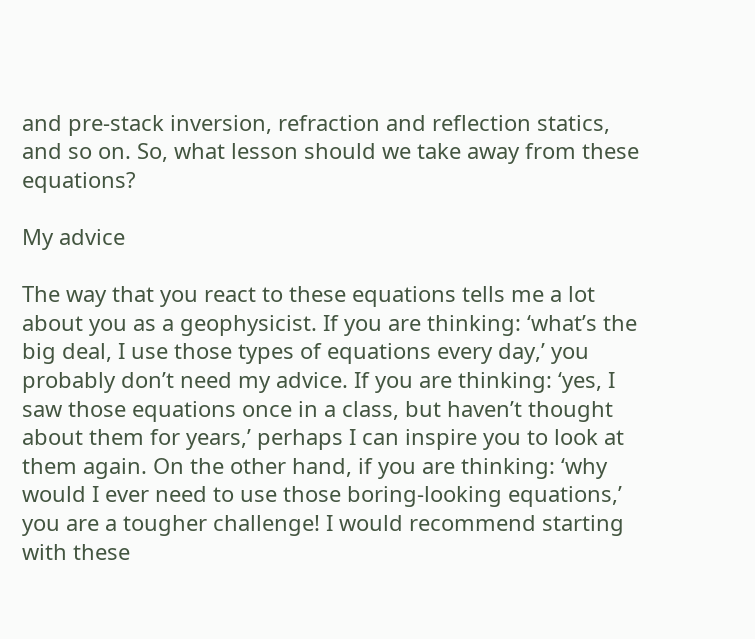and pre-stack inversion, refraction and reflection statics, and so on. So, what lesson should we take away from these equations?

My advice

The way that you react to these equations tells me a lot about you as a geophysicist. If you are thinking: ‘what’s the big deal, I use those types of equations every day,’ you probably don’t need my advice. If you are thinking: ‘yes, I saw those equations once in a class, but haven’t thought about them for years,’ perhaps I can inspire you to look at them again. On the other hand, if you are thinking: ‘why would I ever need to use those boring-looking equations,’ you are a tougher challenge! I would recommend starting with these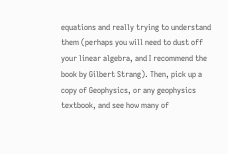equations and really trying to understand them (perhaps you will need to dust off your linear algebra, and I recommend the book by Gilbert Strang). Then, pick up a copy of Geophysics, or any geophysics textbook, and see how many of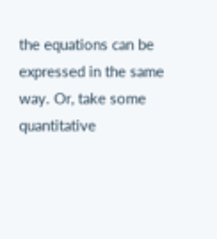the equations can be expressed in the same way. Or, take some quantitative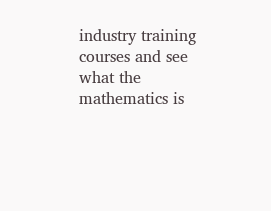industry training courses and see what the mathematics is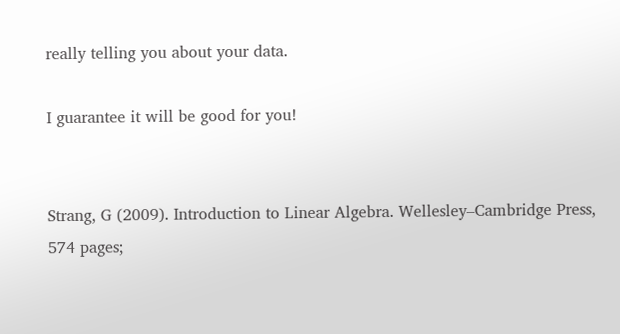really telling you about your data.

I guarantee it will be good for you!


Strang, G (2009). Introduction to Linear Algebra. Wellesley–Cambridge Press, 574 pages;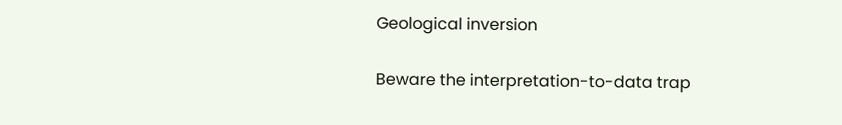Geological inversion

Beware the interpretation-to-data trap